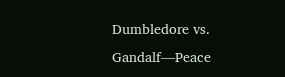Dumbledore vs. Gandalf—Peace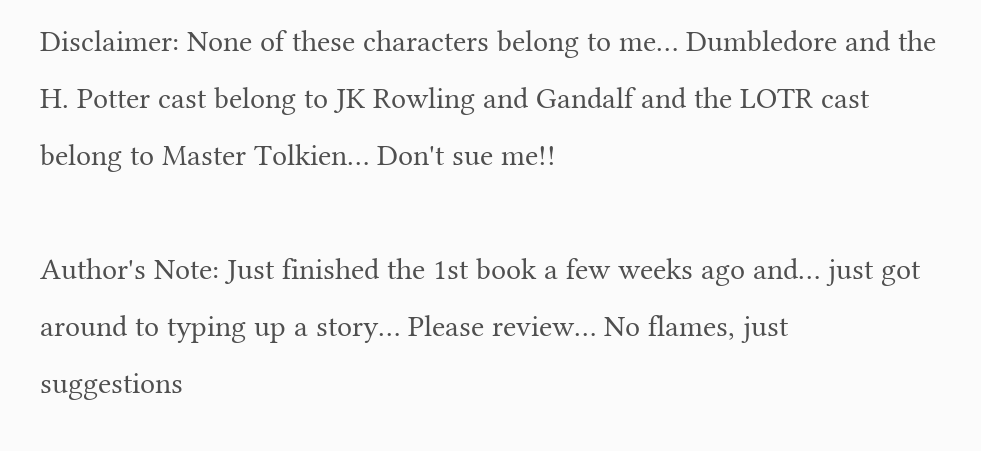Disclaimer: None of these characters belong to me… Dumbledore and the H. Potter cast belong to JK Rowling and Gandalf and the LOTR cast belong to Master Tolkien… Don't sue me!!

Author's Note: Just finished the 1st book a few weeks ago and… just got around to typing up a story… Please review… No flames, just suggestions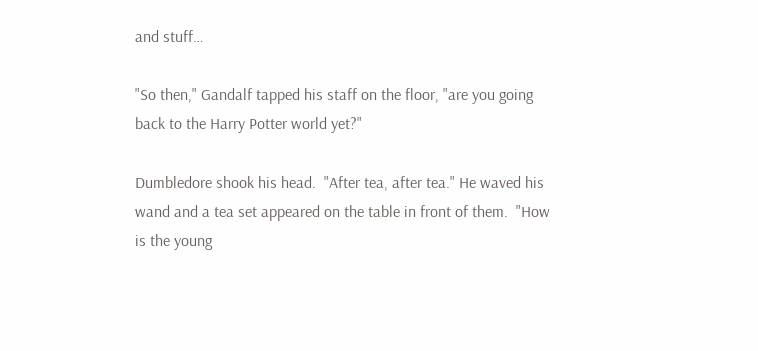and stuff…

"So then," Gandalf tapped his staff on the floor, "are you going back to the Harry Potter world yet?"

Dumbledore shook his head.  "After tea, after tea." He waved his wand and a tea set appeared on the table in front of them.  "How is the young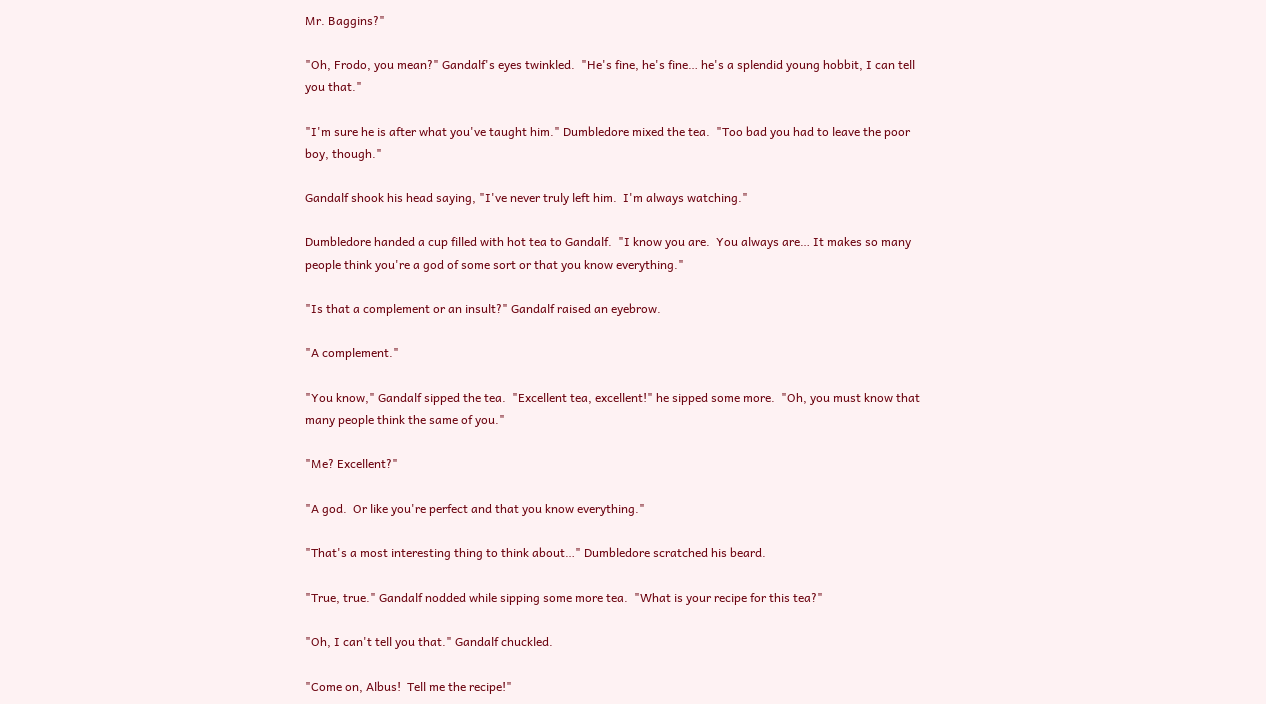Mr. Baggins?"

"Oh, Frodo, you mean?" Gandalf's eyes twinkled.  "He's fine, he's fine… he's a splendid young hobbit, I can tell you that."

"I'm sure he is after what you've taught him." Dumbledore mixed the tea.  "Too bad you had to leave the poor boy, though."

Gandalf shook his head saying, "I've never truly left him.  I'm always watching."

Dumbledore handed a cup filled with hot tea to Gandalf.  "I know you are.  You always are… It makes so many people think you're a god of some sort or that you know everything."

"Is that a complement or an insult?" Gandalf raised an eyebrow.

"A complement."

"You know," Gandalf sipped the tea.  "Excellent tea, excellent!" he sipped some more.  "Oh, you must know that many people think the same of you."

"Me? Excellent?"

"A god.  Or like you're perfect and that you know everything."

"That's a most interesting thing to think about…" Dumbledore scratched his beard.

"True, true." Gandalf nodded while sipping some more tea.  "What is your recipe for this tea?"

"Oh, I can't tell you that." Gandalf chuckled.

"Come on, Albus!  Tell me the recipe!"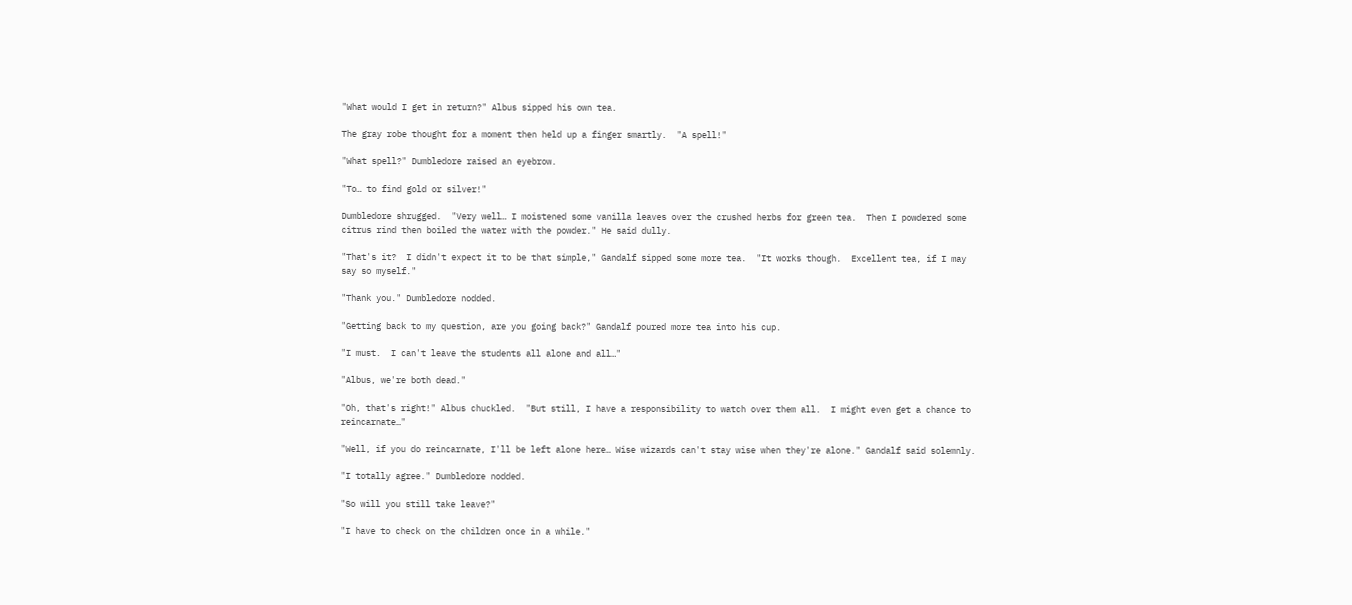"What would I get in return?" Albus sipped his own tea.

The gray robe thought for a moment then held up a finger smartly.  "A spell!"

"What spell?" Dumbledore raised an eyebrow.

"To… to find gold or silver!"

Dumbledore shrugged.  "Very well… I moistened some vanilla leaves over the crushed herbs for green tea.  Then I powdered some citrus rind then boiled the water with the powder." He said dully.

"That's it?  I didn't expect it to be that simple," Gandalf sipped some more tea.  "It works though.  Excellent tea, if I may say so myself."

"Thank you." Dumbledore nodded.

"Getting back to my question, are you going back?" Gandalf poured more tea into his cup.

"I must.  I can't leave the students all alone and all…"

"Albus, we're both dead."

"Oh, that's right!" Albus chuckled.  "But still, I have a responsibility to watch over them all.  I might even get a chance to reincarnate…"

"Well, if you do reincarnate, I'll be left alone here… Wise wizards can't stay wise when they're alone." Gandalf said solemnly.

"I totally agree." Dumbledore nodded.

"So will you still take leave?"

"I have to check on the children once in a while."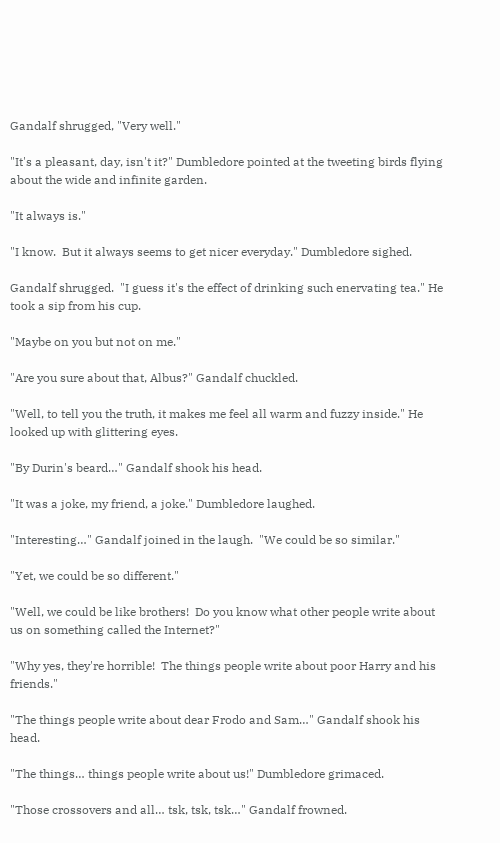Gandalf shrugged, "Very well."

"It's a pleasant, day, isn't it?" Dumbledore pointed at the tweeting birds flying about the wide and infinite garden.

"It always is."

"I know.  But it always seems to get nicer everyday." Dumbledore sighed.

Gandalf shrugged.  "I guess it's the effect of drinking such enervating tea." He took a sip from his cup.

"Maybe on you but not on me."

"Are you sure about that, Albus?" Gandalf chuckled.

"Well, to tell you the truth, it makes me feel all warm and fuzzy inside." He looked up with glittering eyes.

"By Durin's beard…" Gandalf shook his head.

"It was a joke, my friend, a joke." Dumbledore laughed.

"Interesting…" Gandalf joined in the laugh.  "We could be so similar."

"Yet, we could be so different."

"Well, we could be like brothers!  Do you know what other people write about us on something called the Internet?"

"Why yes, they're horrible!  The things people write about poor Harry and his friends."

"The things people write about dear Frodo and Sam…" Gandalf shook his head.

"The things… things people write about us!" Dumbledore grimaced.

"Those crossovers and all… tsk, tsk, tsk…" Gandalf frowned.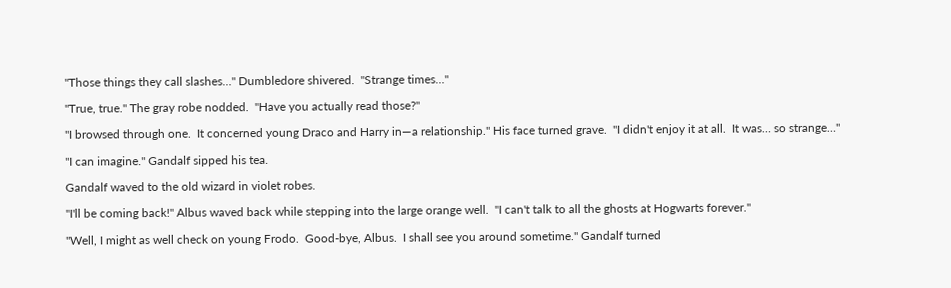"Those things they call slashes…" Dumbledore shivered.  "Strange times…"

"True, true." The gray robe nodded.  "Have you actually read those?"

"I browsed through one.  It concerned young Draco and Harry in—a relationship." His face turned grave.  "I didn't enjoy it at all.  It was… so strange…"

"I can imagine." Gandalf sipped his tea.

Gandalf waved to the old wizard in violet robes.

"I'll be coming back!" Albus waved back while stepping into the large orange well.  "I can't talk to all the ghosts at Hogwarts forever."

"Well, I might as well check on young Frodo.  Good-bye, Albus.  I shall see you around sometime." Gandalf turned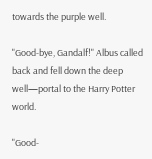towards the purple well.

"Good-bye, Gandalf!" Albus called back and fell down the deep well—portal to the Harry Potter world.

"Good-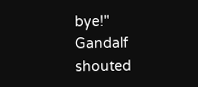bye!" Gandalf shouted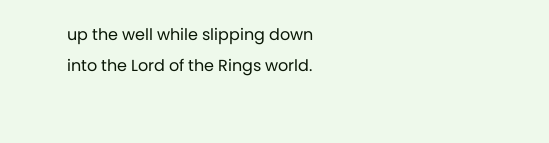up the well while slipping down into the Lord of the Rings world.